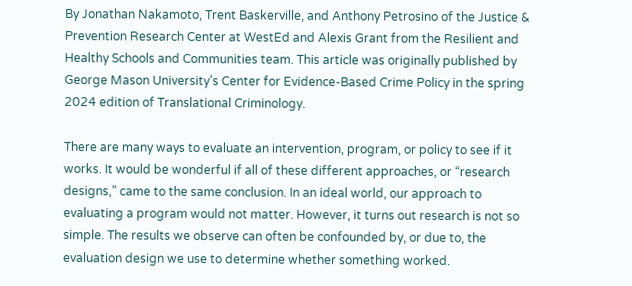By Jonathan Nakamoto, Trent Baskerville, and Anthony Petrosino of the Justice & Prevention Research Center at WestEd and Alexis Grant from the Resilient and Healthy Schools and Communities team. This article was originally published by George Mason University’s Center for Evidence-Based Crime Policy in the spring 2024 edition of Translational Criminology.

There are many ways to evaluate an intervention, program, or policy to see if it works. It would be wonderful if all of these different approaches, or “research designs,” came to the same conclusion. In an ideal world, our approach to evaluating a program would not matter. However, it turns out research is not so simple. The results we observe can often be confounded by, or due to, the evaluation design we use to determine whether something worked.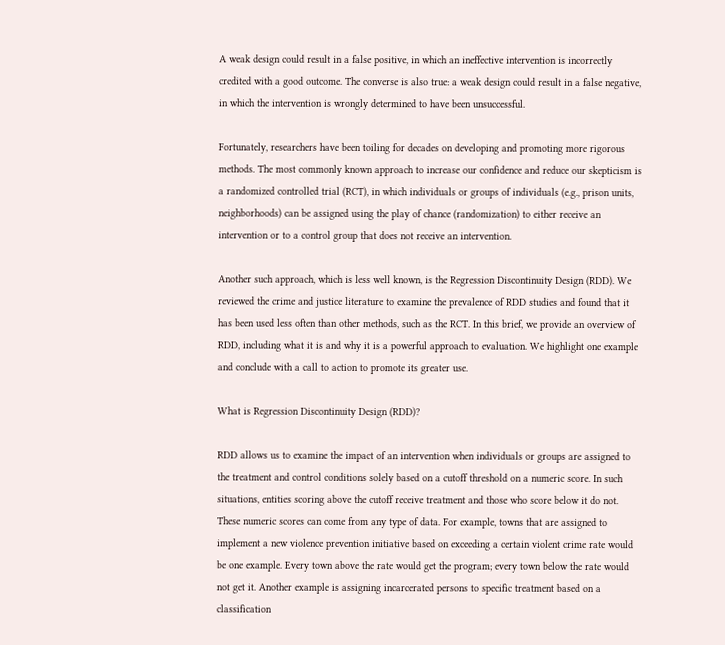A weak design could result in a false positive, in which an ineffective intervention is incorrectly credited with a good outcome. The converse is also true: a weak design could result in a false negative, in which the intervention is wrongly determined to have been unsuccessful.

Fortunately, researchers have been toiling for decades on developing and promoting more rigorous methods. The most commonly known approach to increase our confidence and reduce our skepticism is a randomized controlled trial (RCT), in which individuals or groups of individuals (e.g., prison units, neighborhoods) can be assigned using the play of chance (randomization) to either receive an intervention or to a control group that does not receive an intervention.

Another such approach, which is less well known, is the Regression Discontinuity Design (RDD). We reviewed the crime and justice literature to examine the prevalence of RDD studies and found that it has been used less often than other methods, such as the RCT. In this brief, we provide an overview of RDD, including what it is and why it is a powerful approach to evaluation. We highlight one example and conclude with a call to action to promote its greater use.

What is Regression Discontinuity Design (RDD)?

RDD allows us to examine the impact of an intervention when individuals or groups are assigned to the treatment and control conditions solely based on a cutoff threshold on a numeric score. In such situations, entities scoring above the cutoff receive treatment and those who score below it do not. These numeric scores can come from any type of data. For example, towns that are assigned to implement a new violence prevention initiative based on exceeding a certain violent crime rate would be one example. Every town above the rate would get the program; every town below the rate would not get it. Another example is assigning incarcerated persons to specific treatment based on a classification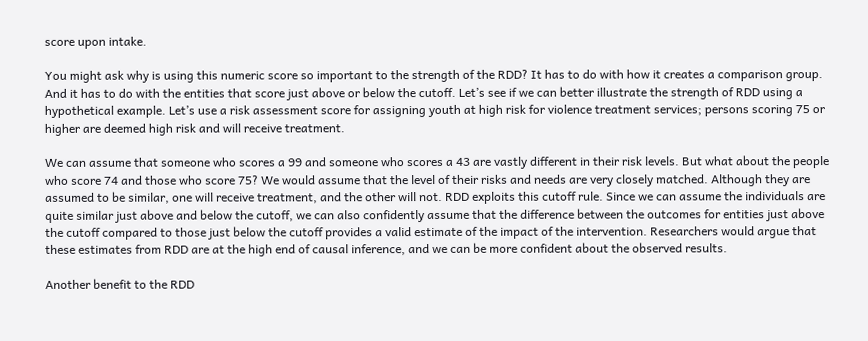score upon intake.

You might ask why is using this numeric score so important to the strength of the RDD? It has to do with how it creates a comparison group. And it has to do with the entities that score just above or below the cutoff. Let’s see if we can better illustrate the strength of RDD using a hypothetical example. Let’s use a risk assessment score for assigning youth at high risk for violence treatment services; persons scoring 75 or higher are deemed high risk and will receive treatment.

We can assume that someone who scores a 99 and someone who scores a 43 are vastly different in their risk levels. But what about the people who score 74 and those who score 75? We would assume that the level of their risks and needs are very closely matched. Although they are assumed to be similar, one will receive treatment, and the other will not. RDD exploits this cutoff rule. Since we can assume the individuals are quite similar just above and below the cutoff, we can also confidently assume that the difference between the outcomes for entities just above the cutoff compared to those just below the cutoff provides a valid estimate of the impact of the intervention. Researchers would argue that these estimates from RDD are at the high end of causal inference, and we can be more confident about the observed results.

Another benefit to the RDD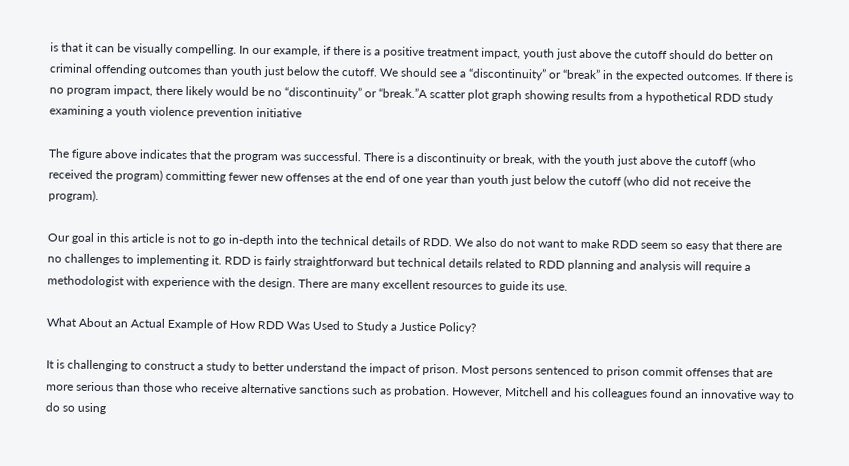is that it can be visually compelling. In our example, if there is a positive treatment impact, youth just above the cutoff should do better on criminal offending outcomes than youth just below the cutoff. We should see a “discontinuity” or “break” in the expected outcomes. If there is no program impact, there likely would be no “discontinuity” or “break.”A scatter plot graph showing results from a hypothetical RDD study examining a youth violence prevention initiative

The figure above indicates that the program was successful. There is a discontinuity or break, with the youth just above the cutoff (who received the program) committing fewer new offenses at the end of one year than youth just below the cutoff (who did not receive the program).

Our goal in this article is not to go in-depth into the technical details of RDD. We also do not want to make RDD seem so easy that there are no challenges to implementing it. RDD is fairly straightforward but technical details related to RDD planning and analysis will require a methodologist with experience with the design. There are many excellent resources to guide its use.

What About an Actual Example of How RDD Was Used to Study a Justice Policy?

It is challenging to construct a study to better understand the impact of prison. Most persons sentenced to prison commit offenses that are more serious than those who receive alternative sanctions such as probation. However, Mitchell and his colleagues found an innovative way to do so using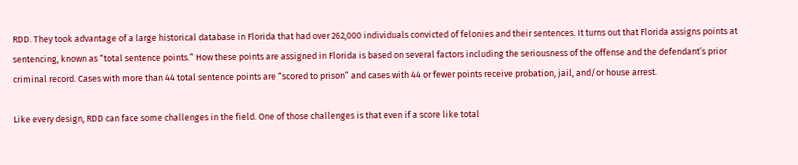RDD. They took advantage of a large historical database in Florida that had over 262,000 individuals convicted of felonies and their sentences. It turns out that Florida assigns points at sentencing, known as “total sentence points.” How these points are assigned in Florida is based on several factors including the seriousness of the offense and the defendant’s prior criminal record. Cases with more than 44 total sentence points are “scored to prison” and cases with 44 or fewer points receive probation, jail, and/or house arrest.

Like every design, RDD can face some challenges in the field. One of those challenges is that even if a score like total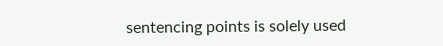sentencing points is solely used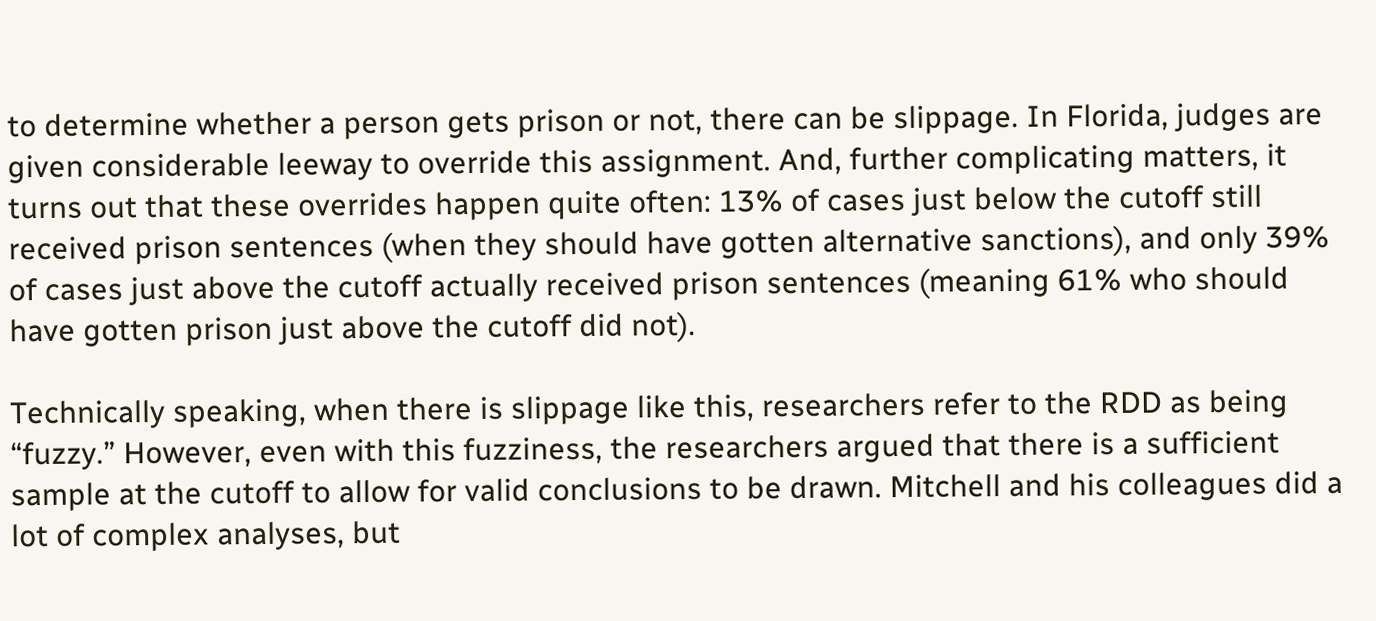to determine whether a person gets prison or not, there can be slippage. In Florida, judges are given considerable leeway to override this assignment. And, further complicating matters, it turns out that these overrides happen quite often: 13% of cases just below the cutoff still received prison sentences (when they should have gotten alternative sanctions), and only 39% of cases just above the cutoff actually received prison sentences (meaning 61% who should have gotten prison just above the cutoff did not).

Technically speaking, when there is slippage like this, researchers refer to the RDD as being “fuzzy.” However, even with this fuzziness, the researchers argued that there is a sufficient sample at the cutoff to allow for valid conclusions to be drawn. Mitchell and his colleagues did a lot of complex analyses, but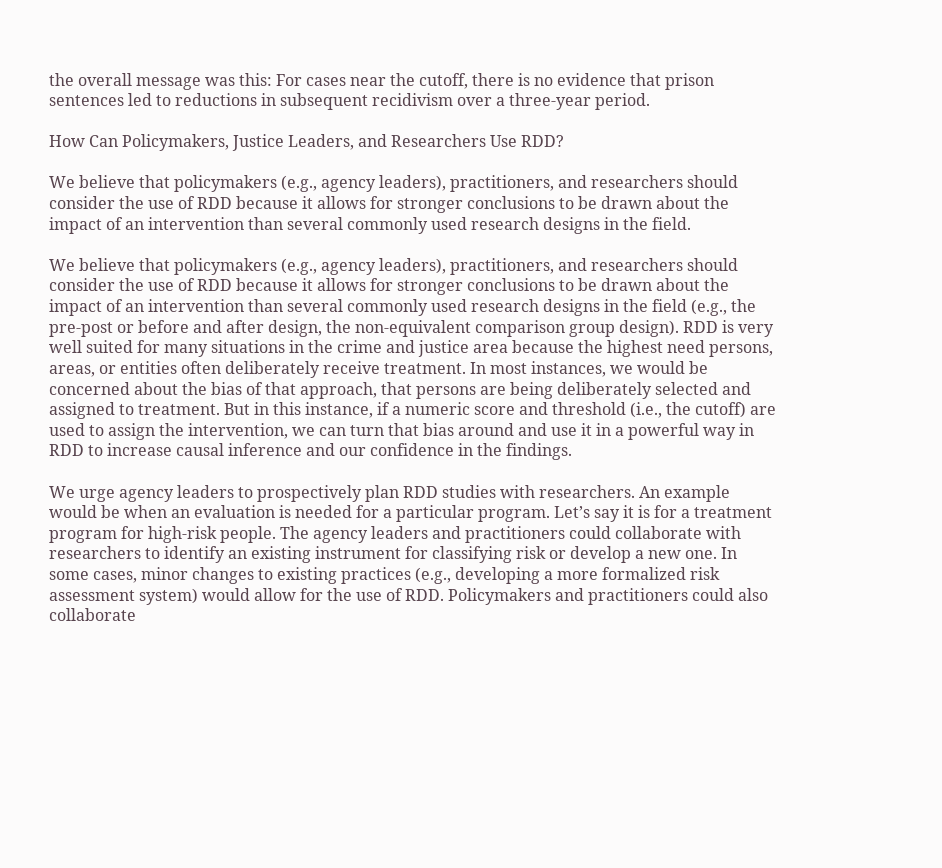the overall message was this: For cases near the cutoff, there is no evidence that prison sentences led to reductions in subsequent recidivism over a three-year period.

How Can Policymakers, Justice Leaders, and Researchers Use RDD?

We believe that policymakers (e.g., agency leaders), practitioners, and researchers should consider the use of RDD because it allows for stronger conclusions to be drawn about the impact of an intervention than several commonly used research designs in the field.

We believe that policymakers (e.g., agency leaders), practitioners, and researchers should consider the use of RDD because it allows for stronger conclusions to be drawn about the impact of an intervention than several commonly used research designs in the field (e.g., the pre-post or before and after design, the non-equivalent comparison group design). RDD is very well suited for many situations in the crime and justice area because the highest need persons, areas, or entities often deliberately receive treatment. In most instances, we would be concerned about the bias of that approach, that persons are being deliberately selected and assigned to treatment. But in this instance, if a numeric score and threshold (i.e., the cutoff) are used to assign the intervention, we can turn that bias around and use it in a powerful way in RDD to increase causal inference and our confidence in the findings.

We urge agency leaders to prospectively plan RDD studies with researchers. An example would be when an evaluation is needed for a particular program. Let’s say it is for a treatment program for high-risk people. The agency leaders and practitioners could collaborate with researchers to identify an existing instrument for classifying risk or develop a new one. In some cases, minor changes to existing practices (e.g., developing a more formalized risk assessment system) would allow for the use of RDD. Policymakers and practitioners could also collaborate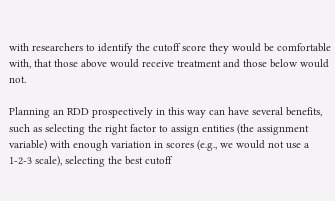with researchers to identify the cutoff score they would be comfortable with, that those above would receive treatment and those below would not.

Planning an RDD prospectively in this way can have several benefits, such as selecting the right factor to assign entities (the assignment variable) with enough variation in scores (e.g., we would not use a 1-2-3 scale), selecting the best cutoff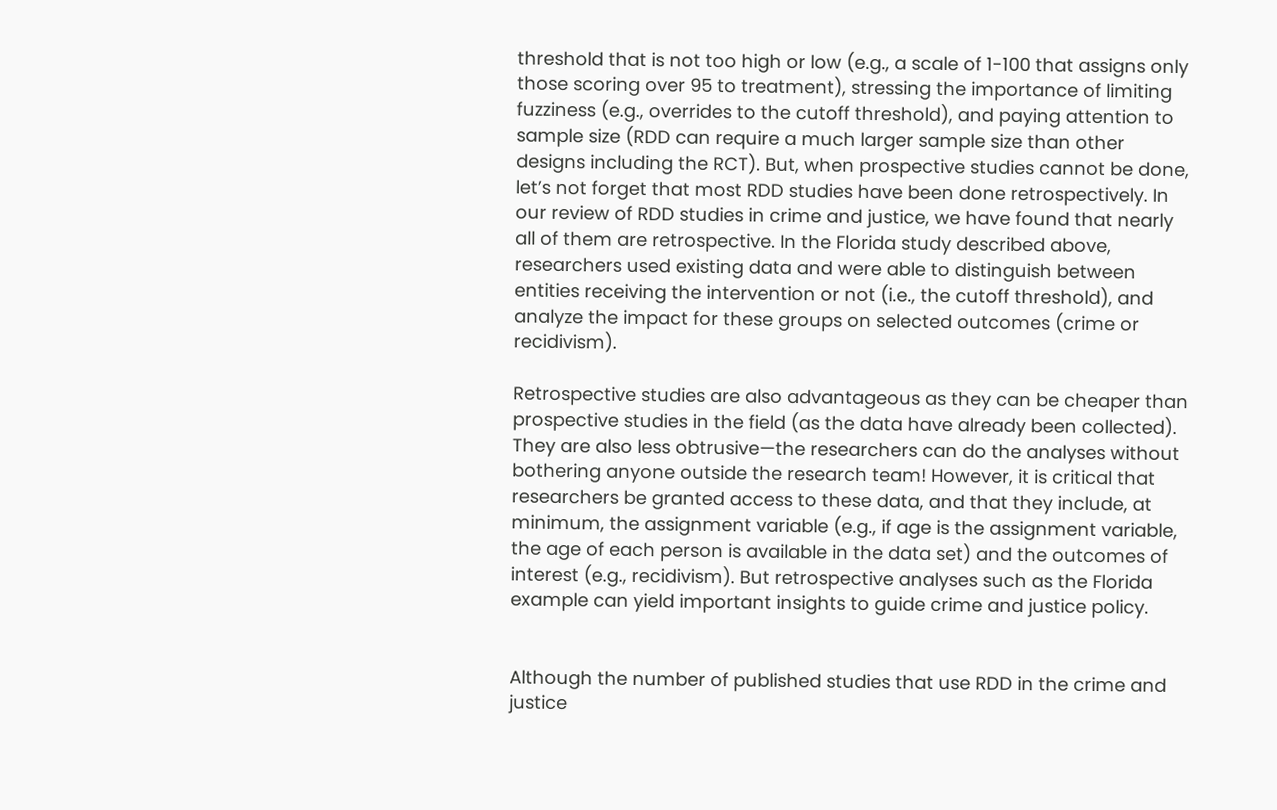threshold that is not too high or low (e.g., a scale of 1-100 that assigns only those scoring over 95 to treatment), stressing the importance of limiting fuzziness (e.g., overrides to the cutoff threshold), and paying attention to sample size (RDD can require a much larger sample size than other designs including the RCT). But, when prospective studies cannot be done, let’s not forget that most RDD studies have been done retrospectively. In our review of RDD studies in crime and justice, we have found that nearly all of them are retrospective. In the Florida study described above, researchers used existing data and were able to distinguish between entities receiving the intervention or not (i.e., the cutoff threshold), and analyze the impact for these groups on selected outcomes (crime or recidivism).

Retrospective studies are also advantageous as they can be cheaper than prospective studies in the field (as the data have already been collected). They are also less obtrusive—the researchers can do the analyses without bothering anyone outside the research team! However, it is critical that researchers be granted access to these data, and that they include, at minimum, the assignment variable (e.g., if age is the assignment variable, the age of each person is available in the data set) and the outcomes of interest (e.g., recidivism). But retrospective analyses such as the Florida example can yield important insights to guide crime and justice policy.


Although the number of published studies that use RDD in the crime and justice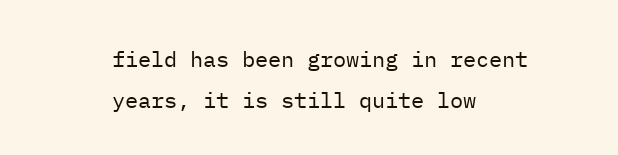field has been growing in recent years, it is still quite low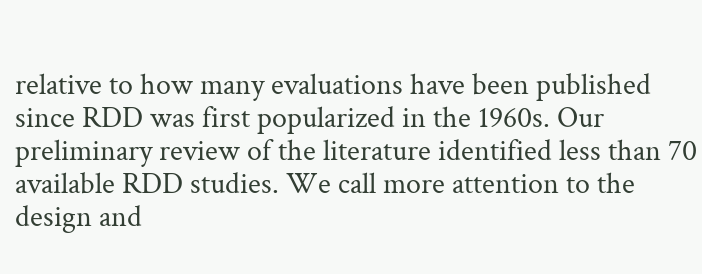relative to how many evaluations have been published since RDD was first popularized in the 1960s. Our preliminary review of the literature identified less than 70 available RDD studies. We call more attention to the design and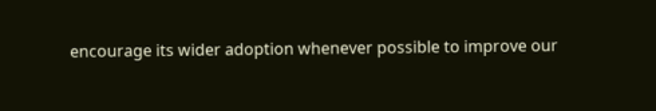encourage its wider adoption whenever possible to improve our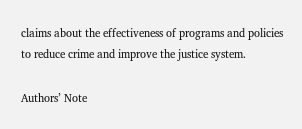claims about the effectiveness of programs and policies to reduce crime and improve the justice system.

Authors’ Note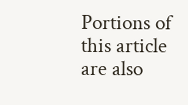Portions of this article are also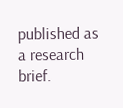published as a research brief.